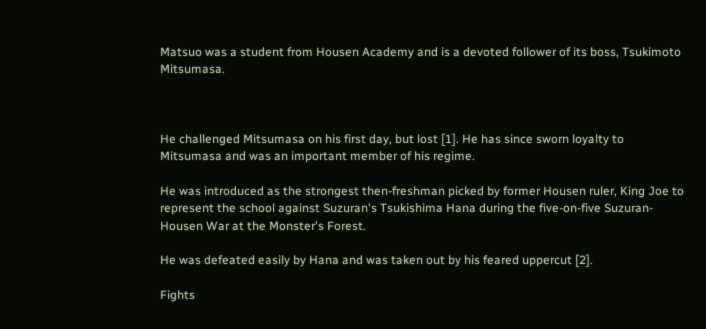Matsuo was a student from Housen Academy and is a devoted follower of its boss, Tsukimoto Mitsumasa.



He challenged Mitsumasa on his first day, but lost [1]. He has since sworn loyalty to Mitsumasa and was an important member of his regime.

He was introduced as the strongest then-freshman picked by former Housen ruler, King Joe to represent the school against Suzuran's Tsukishima Hana during the five-on-five Suzuran-Housen War at the Monster's Forest.

He was defeated easily by Hana and was taken out by his feared uppercut [2].

Fights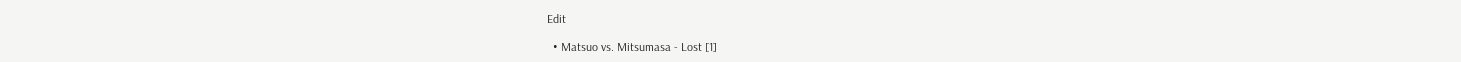Edit

  • Matsuo vs. Mitsumasa - Lost [1]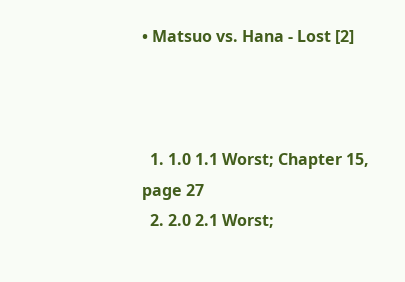• Matsuo vs. Hana - Lost [2]



  1. 1.0 1.1 Worst; Chapter 15, page 27
  2. 2.0 2.1 Worst;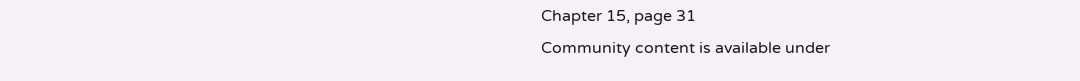Chapter 15, page 31
Community content is available under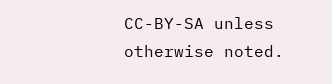CC-BY-SA unless otherwise noted.